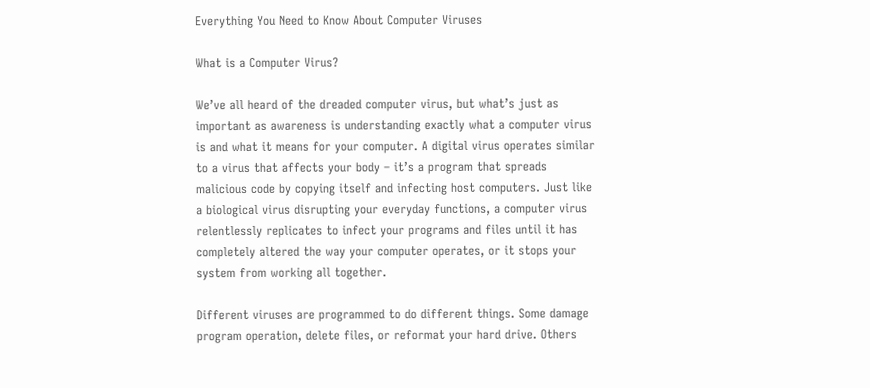Everything You Need to Know About Computer Viruses

What is a Computer Virus?

We’ve all heard of the dreaded computer virus, but what’s just as important as awareness is understanding exactly what a computer virus is and what it means for your computer. A digital virus operates similar to a virus that affects your body – it’s a program that spreads malicious code by copying itself and infecting host computers. Just like a biological virus disrupting your everyday functions, a computer virus relentlessly replicates to infect your programs and files until it has completely altered the way your computer operates, or it stops your system from working all together.

Different viruses are programmed to do different things. Some damage program operation, delete files, or reformat your hard drive. Others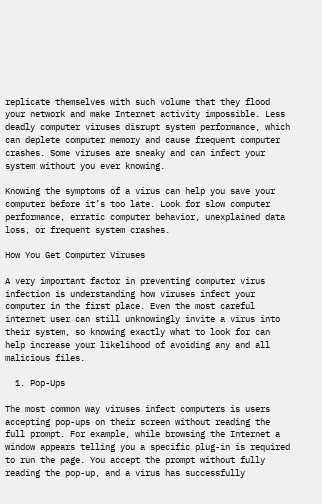replicate themselves with such volume that they flood your network and make Internet activity impossible. Less deadly computer viruses disrupt system performance, which can deplete computer memory and cause frequent computer crashes. Some viruses are sneaky and can infect your system without you ever knowing.

Knowing the symptoms of a virus can help you save your computer before it’s too late. Look for slow computer performance, erratic computer behavior, unexplained data loss, or frequent system crashes.

How You Get Computer Viruses

A very important factor in preventing computer virus infection is understanding how viruses infect your computer in the first place. Even the most careful internet user can still unknowingly invite a virus into their system, so knowing exactly what to look for can help increase your likelihood of avoiding any and all malicious files.

  1. Pop-Ups

The most common way viruses infect computers is users accepting pop-ups on their screen without reading the full prompt. For example, while browsing the Internet a window appears telling you a specific plug-in is required to run the page. You accept the prompt without fully reading the pop-up, and a virus has successfully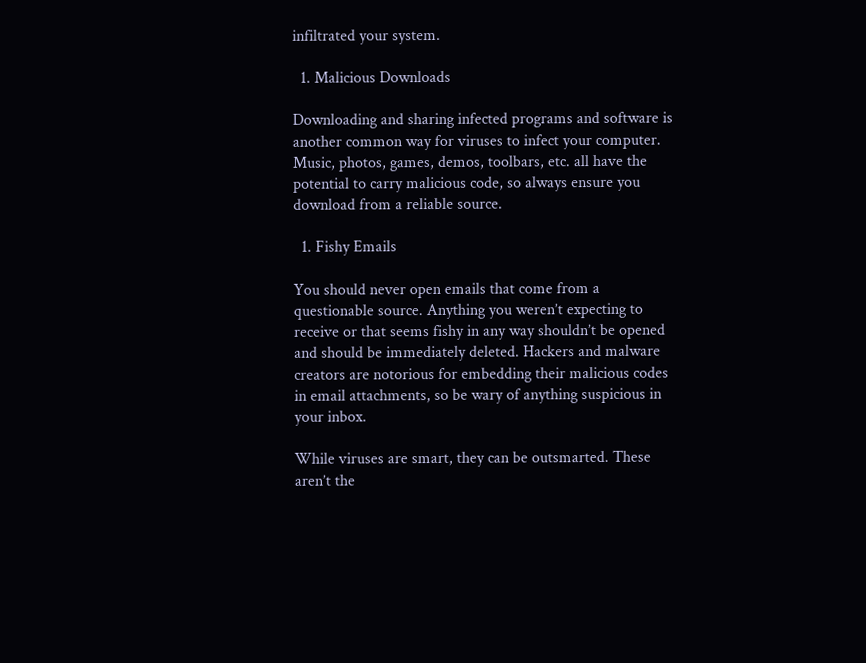infiltrated your system.

  1. Malicious Downloads

Downloading and sharing infected programs and software is another common way for viruses to infect your computer. Music, photos, games, demos, toolbars, etc. all have the potential to carry malicious code, so always ensure you download from a reliable source.

  1. Fishy Emails

You should never open emails that come from a questionable source. Anything you weren’t expecting to receive or that seems fishy in any way shouldn’t be opened and should be immediately deleted. Hackers and malware creators are notorious for embedding their malicious codes in email attachments, so be wary of anything suspicious in your inbox.

While viruses are smart, they can be outsmarted. These aren’t the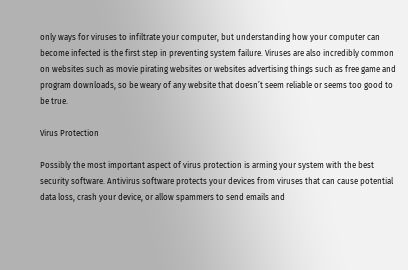only ways for viruses to infiltrate your computer, but understanding how your computer can become infected is the first step in preventing system failure. Viruses are also incredibly common on websites such as movie pirating websites or websites advertising things such as free game and program downloads, so be weary of any website that doesn’t seem reliable or seems too good to be true.

Virus Protection

Possibly the most important aspect of virus protection is arming your system with the best security software. Antivirus software protects your devices from viruses that can cause potential data loss, crash your device, or allow spammers to send emails and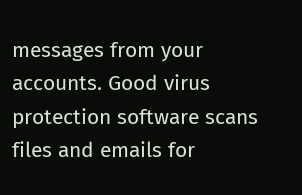messages from your accounts. Good virus protection software scans files and emails for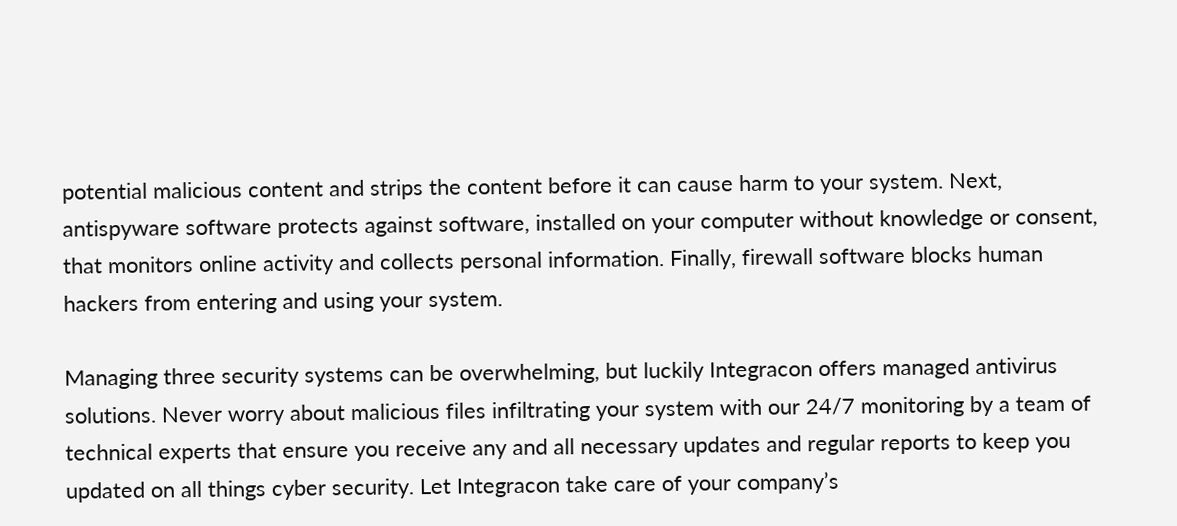potential malicious content and strips the content before it can cause harm to your system. Next, antispyware software protects against software, installed on your computer without knowledge or consent, that monitors online activity and collects personal information. Finally, firewall software blocks human hackers from entering and using your system.

Managing three security systems can be overwhelming, but luckily Integracon offers managed antivirus solutions. Never worry about malicious files infiltrating your system with our 24/7 monitoring by a team of technical experts that ensure you receive any and all necessary updates and regular reports to keep you updated on all things cyber security. Let Integracon take care of your company’s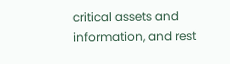critical assets and information, and rest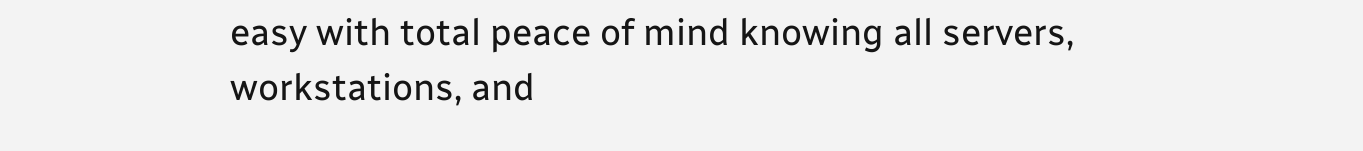easy with total peace of mind knowing all servers, workstations, and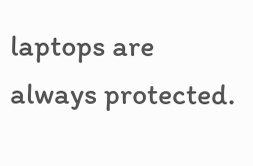laptops are always protected.